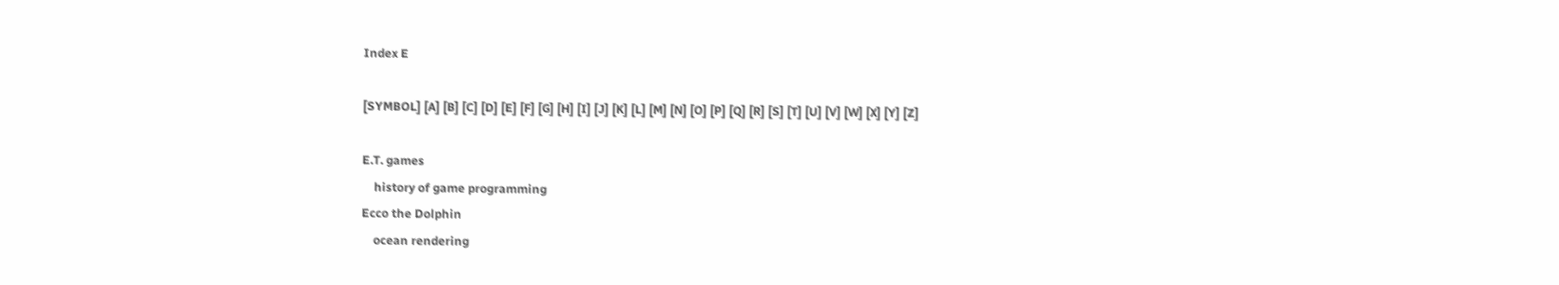Index E

[SYMBOL] [A] [B] [C] [D] [E] [F] [G] [H] [I] [J] [K] [L] [M] [N] [O] [P] [Q] [R] [S] [T] [U] [V] [W] [X] [Y] [Z]

E.T. games
    history of game programming
Ecco the Dolphin
    ocean rendering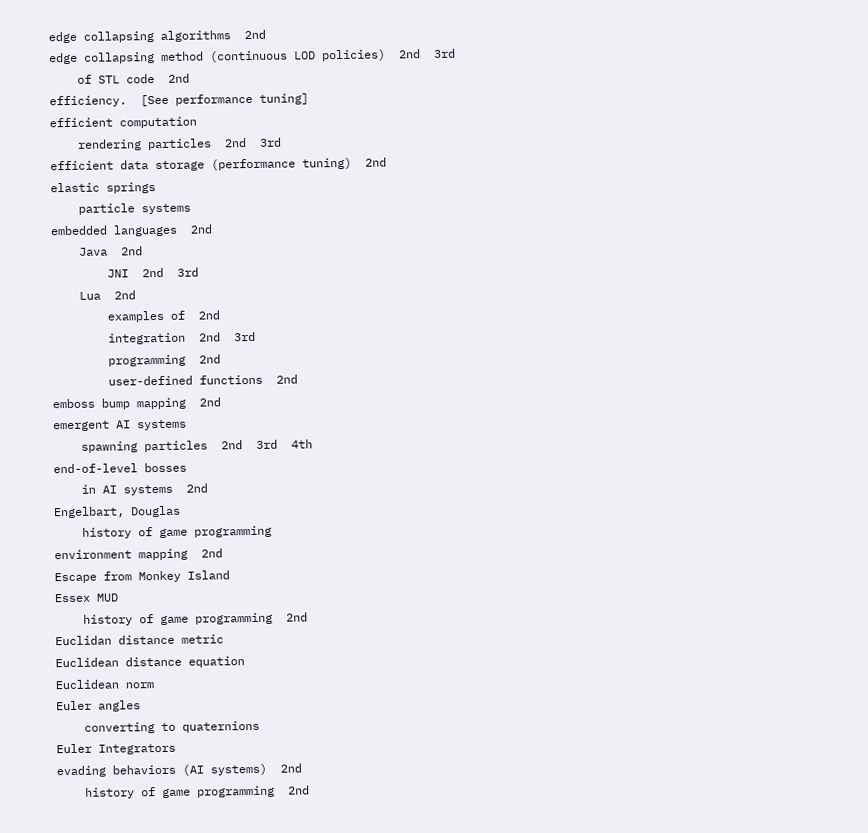edge collapsing algorithms  2nd
edge collapsing method (continuous LOD policies)  2nd  3rd
    of STL code  2nd
efficiency.  [See performance tuning]
efficient computation
    rendering particles  2nd  3rd
efficient data storage (performance tuning)  2nd
elastic springs
    particle systems
embedded languages  2nd
    Java  2nd
        JNI  2nd  3rd
    Lua  2nd
        examples of  2nd
        integration  2nd  3rd
        programming  2nd
        user-defined functions  2nd
emboss bump mapping  2nd
emergent AI systems
    spawning particles  2nd  3rd  4th
end-of-level bosses
    in AI systems  2nd
Engelbart, Douglas
    history of game programming
environment mapping  2nd
Escape from Monkey Island
Essex MUD
    history of game programming  2nd
Euclidan distance metric
Euclidean distance equation
Euclidean norm
Euler angles
    converting to quaternions
Euler Integrators
evading behaviors (AI systems)  2nd
    history of game programming  2nd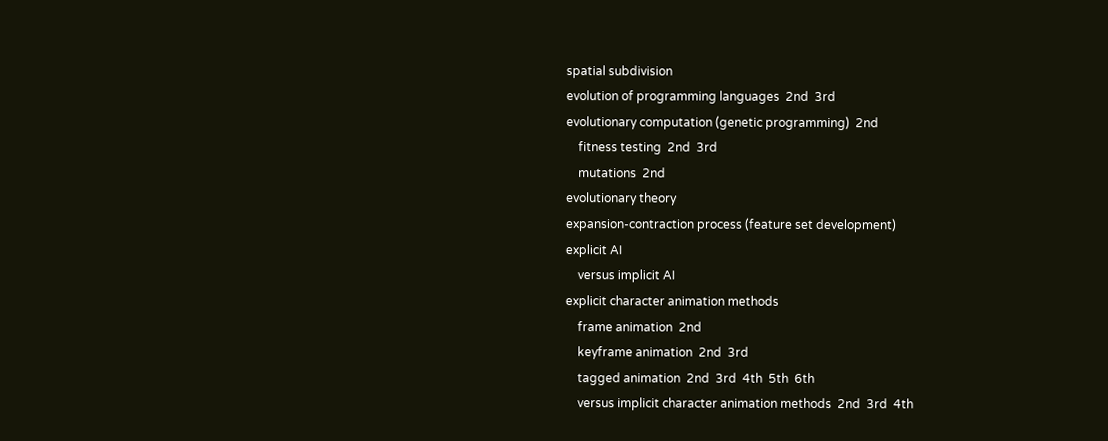spatial subdivision
evolution of programming languages  2nd  3rd
evolutionary computation (genetic programming)  2nd
    fitness testing  2nd  3rd
    mutations  2nd
evolutionary theory
expansion-contraction process (feature set development)
explicit AI
    versus implicit AI
explicit character animation methods
    frame animation  2nd
    keyframe animation  2nd  3rd
    tagged animation  2nd  3rd  4th  5th  6th
    versus implicit character animation methods  2nd  3rd  4th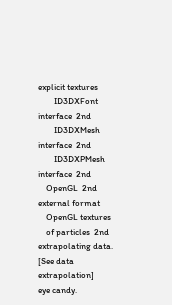explicit textures
        ID3DXFont interface  2nd
        ID3DXMesh interface  2nd
        ID3DXPMesh interface  2nd
    OpenGL  2nd
external format
    OpenGL textures
    of particles  2nd
extrapolating data.  [See data extrapolation]
eye candy.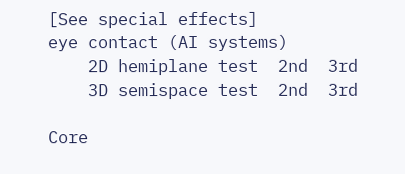[See special effects]
eye contact (AI systems)
    2D hemiplane test  2nd  3rd
    3D semispace test  2nd  3rd

Core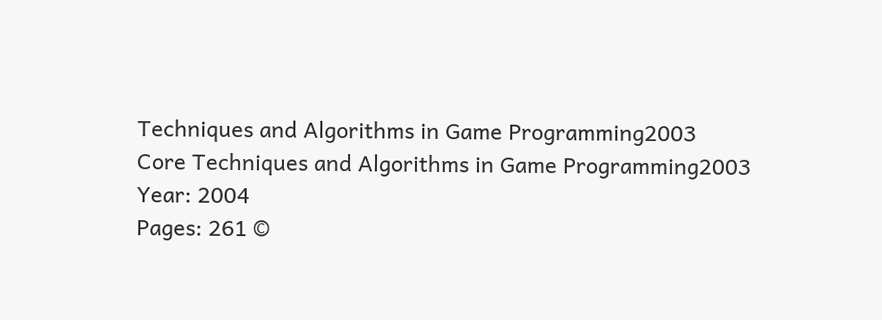Techniques and Algorithms in Game Programming2003
Core Techniques and Algorithms in Game Programming2003
Year: 2004
Pages: 261 ©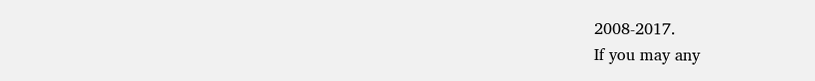2008-2017.
If you may any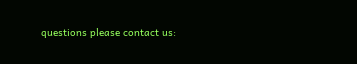questions please contact us: